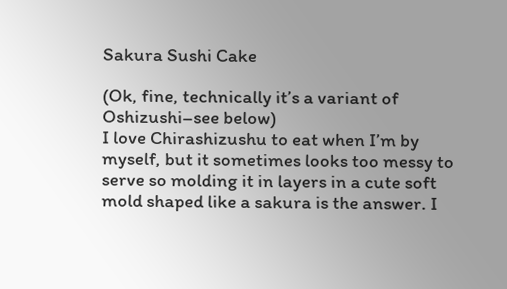Sakura Sushi Cake

(Ok, fine, technically it’s a variant of Oshizushi–see below)
I love Chirashizushu to eat when I’m by myself, but it sometimes looks too messy to serve so molding it in layers in a cute soft mold shaped like a sakura is the answer. I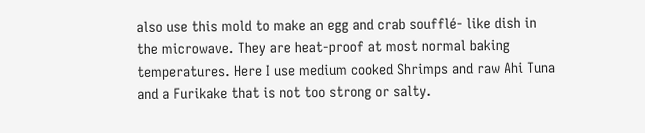also use this mold to make an egg and crab soufflé- like dish in the microwave. They are heat-proof at most normal baking temperatures. Here I use medium cooked Shrimps and raw Ahi Tuna and a Furikake that is not too strong or salty.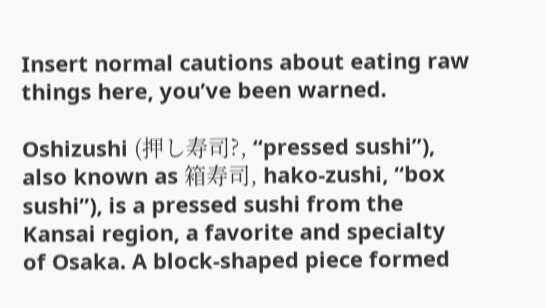Insert normal cautions about eating raw things here, you’ve been warned.

Oshizushi (押し寿司?, “pressed sushi”), also known as 箱寿司, hako-zushi, “box sushi”), is a pressed sushi from the Kansai region, a favorite and specialty of Osaka. A block-shaped piece formed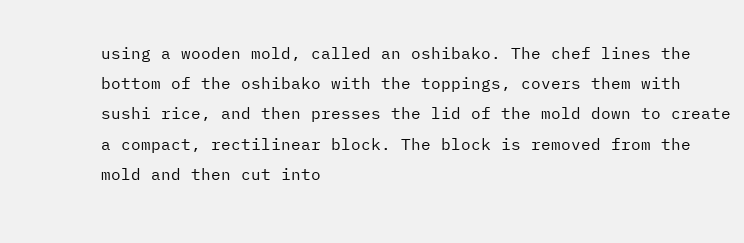using a wooden mold, called an oshibako. The chef lines the bottom of the oshibako with the toppings, covers them with sushi rice, and then presses the lid of the mold down to create a compact, rectilinear block. The block is removed from the mold and then cut into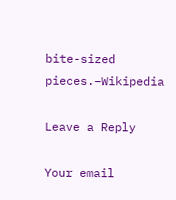bite-sized pieces.–Wikipedia

Leave a Reply

Your email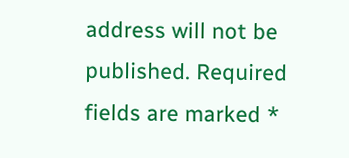address will not be published. Required fields are marked *